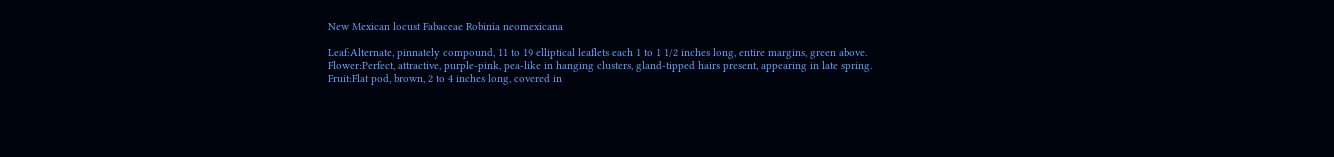New Mexican locust Fabaceae Robinia neomexicana

Leaf:Alternate, pinnately compound, 11 to 19 elliptical leaflets each 1 to 1 1/2 inches long, entire margins, green above.
Flower:Perfect, attractive, purple-pink, pea-like in hanging clusters, gland-tipped hairs present, appearing in late spring.
Fruit:Flat pod, brown, 2 to 4 inches long, covered in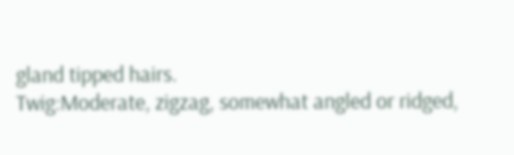gland tipped hairs.
Twig:Moderate, zigzag, somewhat angled or ridged,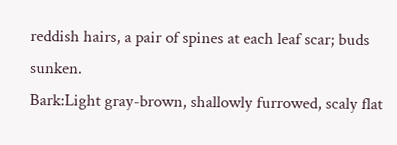reddish hairs, a pair of spines at each leaf scar; buds sunken.
Bark:Light gray-brown, shallowly furrowed, scaly flat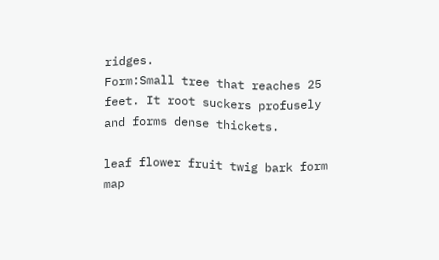ridges.
Form:Small tree that reaches 25 feet. It root suckers profusely and forms dense thickets.

leaf flower fruit twig bark form map